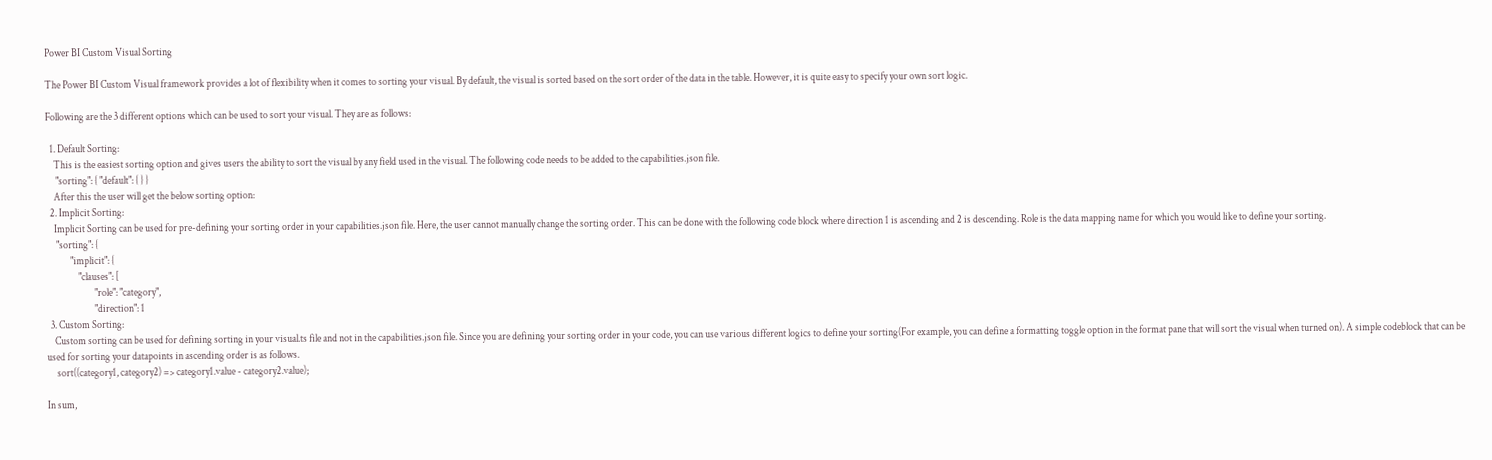Power BI Custom Visual Sorting

The Power BI Custom Visual framework provides a lot of flexibility when it comes to sorting your visual. By default, the visual is sorted based on the sort order of the data in the table. However, it is quite easy to specify your own sort logic.

Following are the 3 different options which can be used to sort your visual. They are as follows:

  1. Default Sorting:
    This is the easiest sorting option and gives users the ability to sort the visual by any field used in the visual. The following code needs to be added to the capabilities.json file.
     "sorting": { "default": { } }
    After this the user will get the below sorting option:
  2. Implicit Sorting:
    Implicit Sorting can be used for pre-defining your sorting order in your capabilities.json file. Here, the user cannot manually change the sorting order. This can be done with the following code block where direction 1 is ascending and 2 is descending. Role is the data mapping name for which you would like to define your sorting.
     "sorting": {
            "implicit": {
                "clauses": [
                        "role": "category",
                        "direction": 1
  3. Custom Sorting:
    Custom sorting can be used for defining sorting in your visual.ts file and not in the capabilities.json file. Since you are defining your sorting order in your code, you can use various different logics to define your sorting(For example, you can define a formatting toggle option in the format pane that will sort the visual when turned on). A simple codeblock that can be used for sorting your datapoints in ascending order is as follows.
     sort((category1, category2) => category1.value - category2.value);

In sum,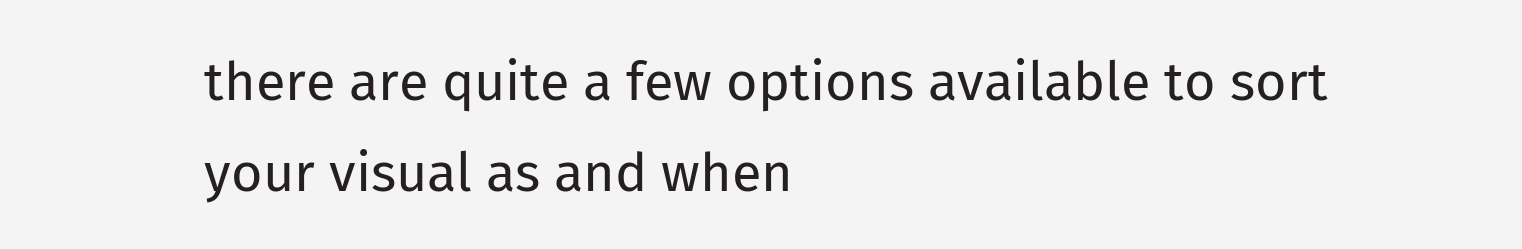there are quite a few options available to sort your visual as and when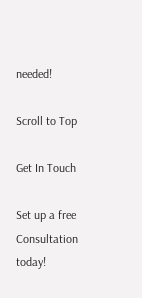needed!

Scroll to Top

Get In Touch

Set up a free Consultation today!